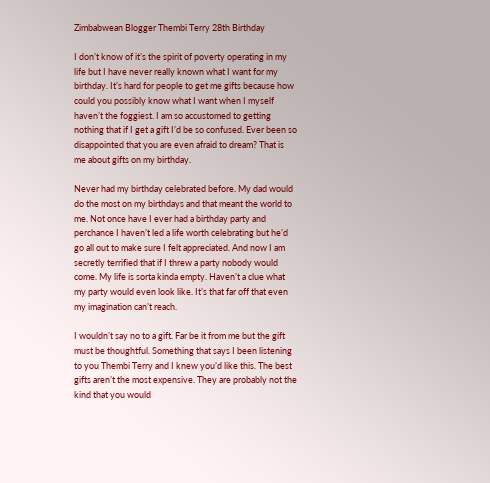Zimbabwean Blogger Thembi Terry 28th Birthday

I don’t know of it’s the spirit of poverty operating in my life but I have never really known what I want for my birthday. It’s hard for people to get me gifts because how could you possibly know what I want when I myself haven’t the foggiest. I am so accustomed to getting nothing that if I get a gift I’d be so confused. Ever been so disappointed that you are even afraid to dream? That is me about gifts on my birthday.

Never had my birthday celebrated before. My dad would do the most on my birthdays and that meant the world to me. Not once have I ever had a birthday party and perchance I haven’t led a life worth celebrating but he’d go all out to make sure I felt appreciated. And now I am secretly terrified that if I threw a party nobody would come. My life is sorta kinda empty. Haven’t a clue what my party would even look like. It’s that far off that even my imagination can’t reach.

I wouldn’t say no to a gift. Far be it from me but the gift must be thoughtful. Something that says I been listening to you Thembi Terry and I knew you’d like this. The best gifts aren’t the most expensive. They are probably not the kind that you would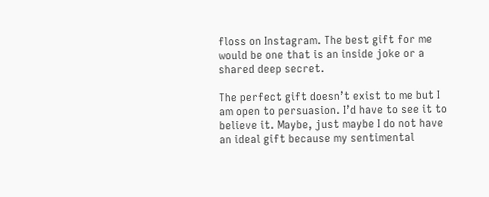floss on Instagram. The best gift for me would be one that is an inside joke or a shared deep secret.

The perfect gift doesn’t exist to me but I am open to persuasion. I’d have to see it to believe it. Maybe, just maybe I do not have an ideal gift because my sentimental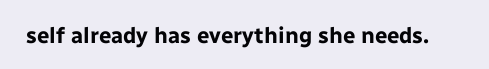self already has everything she needs.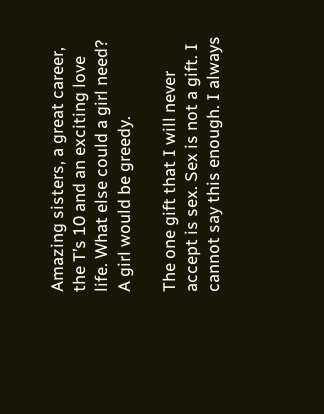Amazing sisters, a great career, the T’s 10 and an exciting love life. What else could a girl need? A girl would be greedy.

The one gift that I will never accept is sex. Sex is not a gift. I cannot say this enough. I always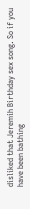disliked that Jeremih Birthday sex song. So if you have been bathing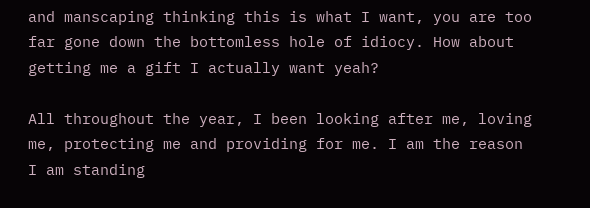and manscaping thinking this is what I want, you are too far gone down the bottomless hole of idiocy. How about getting me a gift I actually want yeah?

All throughout the year, I been looking after me, loving me, protecting me and providing for me. I am the reason I am standing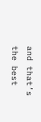and that’s the best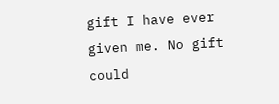gift I have ever given me. No gift could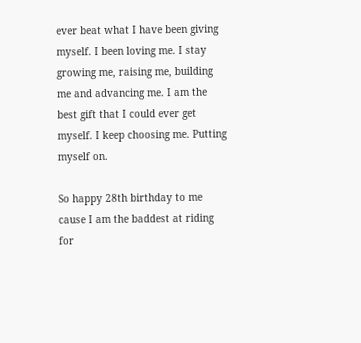ever beat what I have been giving myself. I been loving me. I stay growing me, raising me, building me and advancing me. I am the best gift that I could ever get myself. I keep choosing me. Putting myself on.

So happy 28th birthday to me cause I am the baddest at riding for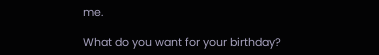me.

What do you want for your birthday?